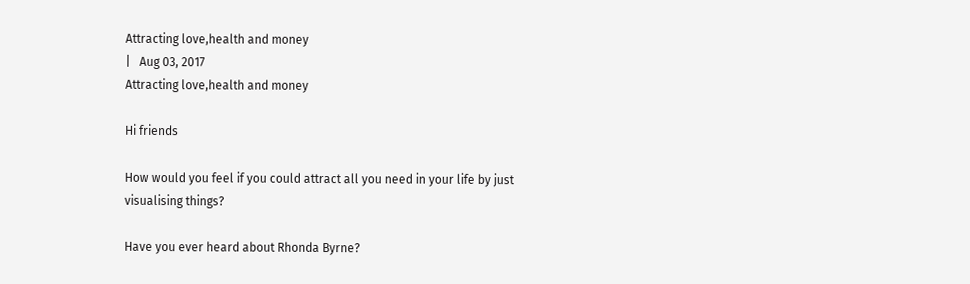Attracting love,health and money
|   Aug 03, 2017
Attracting love,health and money

Hi friends

How would you feel if you could attract all you need in your life by just visualising things?

Have you ever heard about Rhonda Byrne?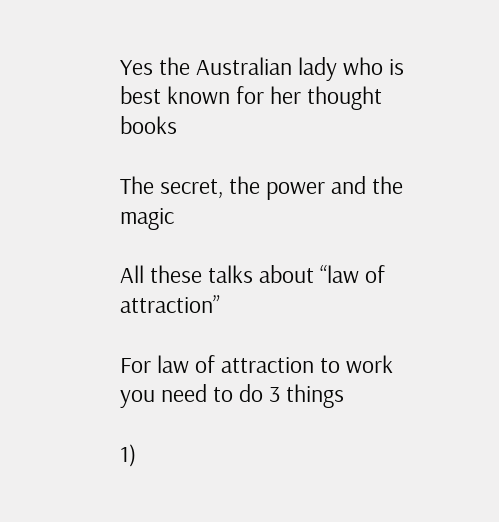Yes the Australian lady who is best known for her thought books

The secret, the power and the magic

All these talks about “law of attraction”

For law of attraction to work you need to do 3 things

1)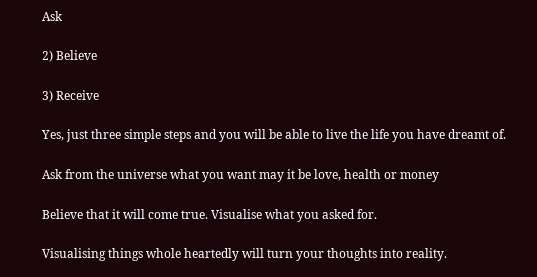Ask

2) Believe

3) Receive

Yes, just three simple steps and you will be able to live the life you have dreamt of.

Ask from the universe what you want may it be love, health or money

Believe that it will come true. Visualise what you asked for.

Visualising things whole heartedly will turn your thoughts into reality.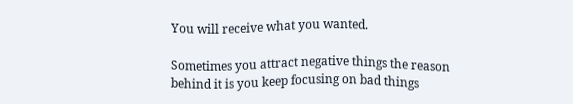You will receive what you wanted.

Sometimes you attract negative things the reason behind it is you keep focusing on bad things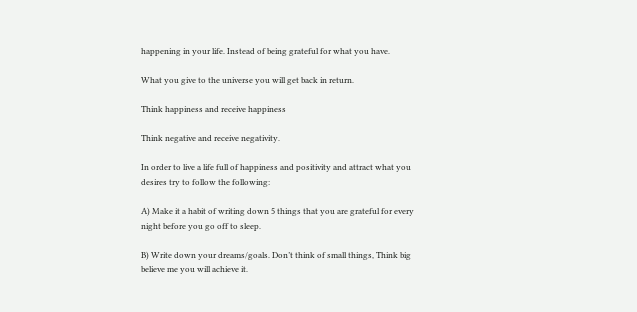happening in your life. Instead of being grateful for what you have.

What you give to the universe you will get back in return.

Think happiness and receive happiness

Think negative and receive negativity.

In order to live a life full of happiness and positivity and attract what you desires try to follow the following:

A) Make it a habit of writing down 5 things that you are grateful for every night before you go off to sleep.

B) Write down your dreams/goals. Don’t think of small things, Think big believe me you will achieve it.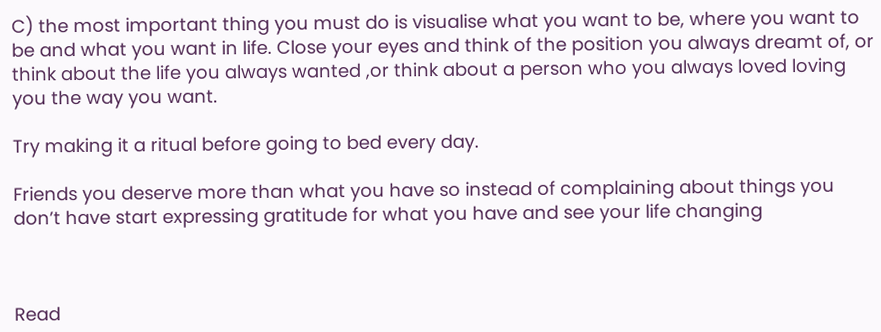C) the most important thing you must do is visualise what you want to be, where you want to be and what you want in life. Close your eyes and think of the position you always dreamt of, or think about the life you always wanted ,or think about a person who you always loved loving you the way you want.

Try making it a ritual before going to bed every day.

Friends you deserve more than what you have so instead of complaining about things you don’t have start expressing gratitude for what you have and see your life changing



Read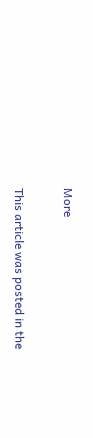More

This article was posted in the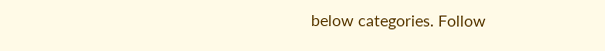below categories. Follow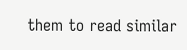them to read similar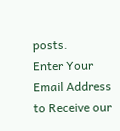posts.
Enter Your Email Address to Receive our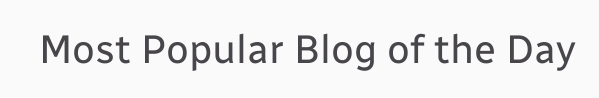Most Popular Blog of the Day